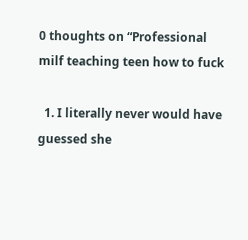0 thoughts on “Professional milf teaching teen how to fuck

  1. I literally never would have guessed she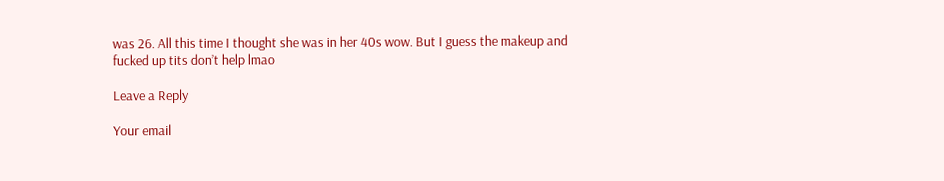was 26. All this time I thought she was in her 40s wow. But I guess the makeup and fucked up tits don’t help lmao

Leave a Reply

Your email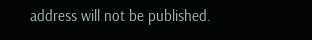address will not be published.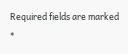Required fields are marked *